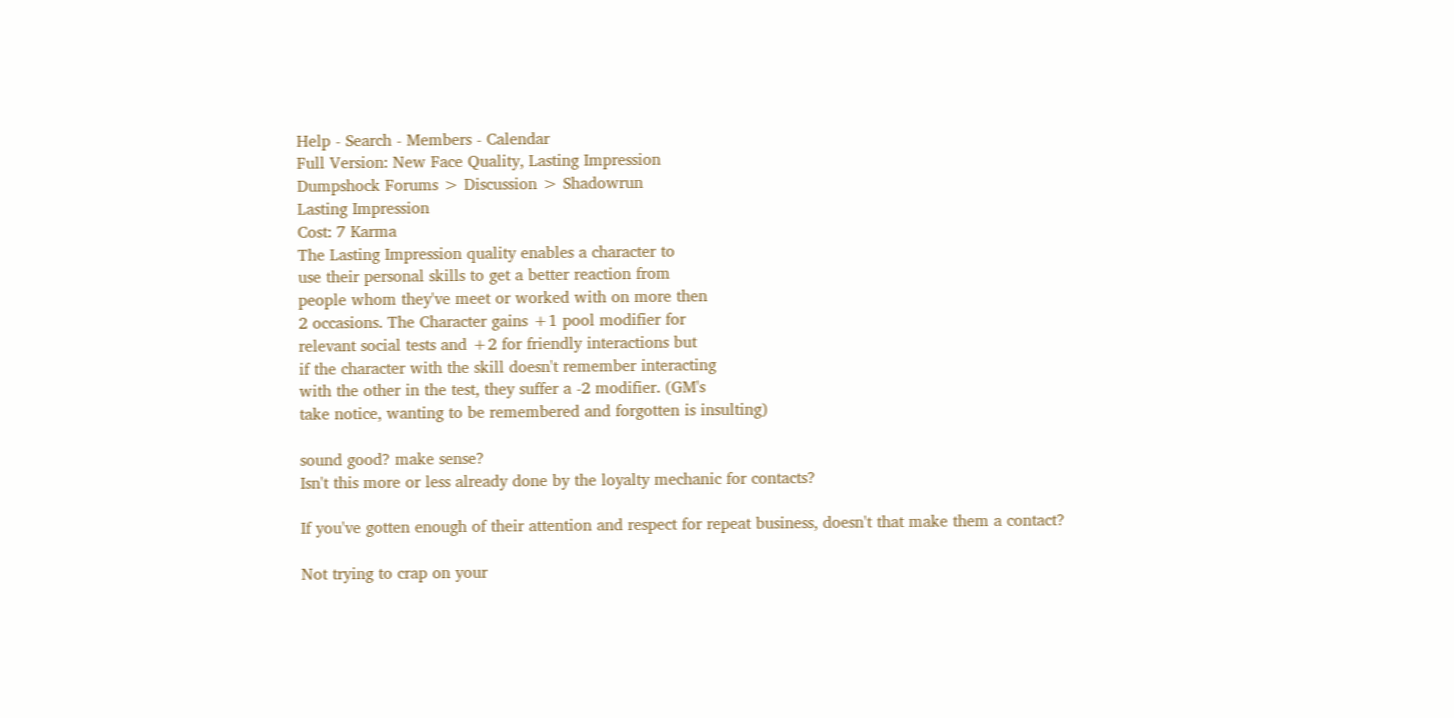Help - Search - Members - Calendar
Full Version: New Face Quality, Lasting Impression
Dumpshock Forums > Discussion > Shadowrun
Lasting Impression
Cost: 7 Karma
The Lasting Impression quality enables a character to
use their personal skills to get a better reaction from
people whom they've meet or worked with on more then
2 occasions. The Character gains +1 pool modifier for
relevant social tests and +2 for friendly interactions but
if the character with the skill doesn't remember interacting
with the other in the test, they suffer a -2 modifier. (GM's
take notice, wanting to be remembered and forgotten is insulting)

sound good? make sense?
Isn't this more or less already done by the loyalty mechanic for contacts?

If you've gotten enough of their attention and respect for repeat business, doesn't that make them a contact?

Not trying to crap on your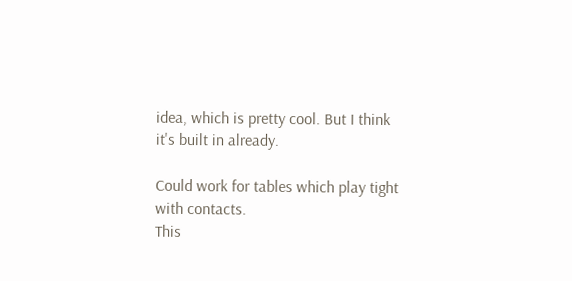idea, which is pretty cool. But I think it's built in already.

Could work for tables which play tight with contacts.
This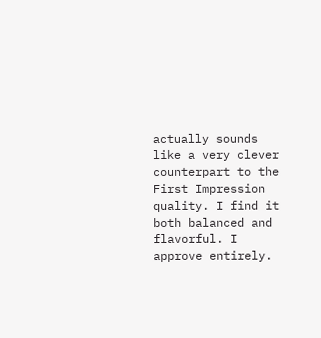actually sounds like a very clever counterpart to the First Impression quality. I find it both balanced and flavorful. I approve entirely.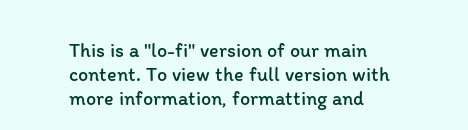This is a "lo-fi" version of our main content. To view the full version with more information, formatting and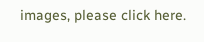images, please click here.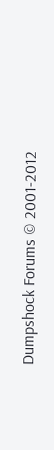Dumpshock Forums © 2001-2012